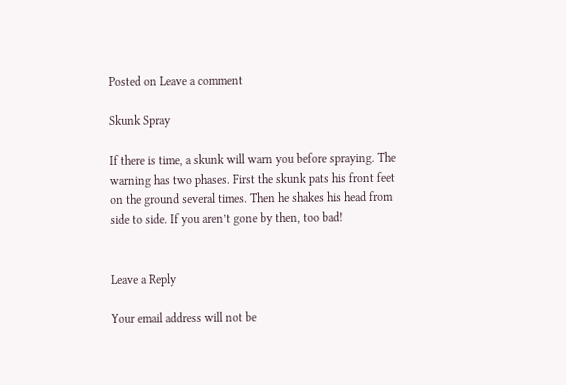Posted on Leave a comment

Skunk Spray

If there is time, a skunk will warn you before spraying. The warning has two phases. First the skunk pats his front feet on the ground several times. Then he shakes his head from side to side. If you aren’t gone by then, too bad!


Leave a Reply

Your email address will not be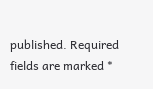published. Required fields are marked *